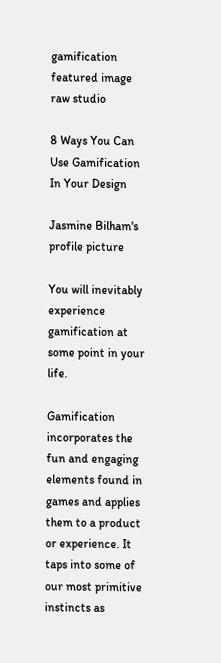gamification featured image raw studio

8 Ways You Can Use Gamification In Your Design

Jasmine Bilham's profile picture

You will inevitably experience gamification at some point in your life.

Gamification incorporates the fun and engaging elements found in games and applies them to a product or experience. It taps into some of our most primitive instincts as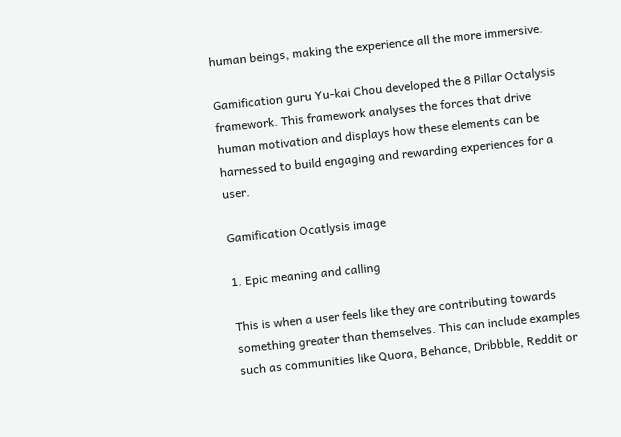human beings, making the experience all the more immersive.

Gamification guru Yu-kai Chou developed the 8 Pillar Octalysis framework. This framework analyses the forces that drive human motivation and displays how these elements can be harnessed to build engaging and rewarding experiences for a user.

Gamification Ocatlysis image

1. Epic meaning and calling

This is when a user feels like they are contributing towards something greater than themselves. This can include examples such as communities like Quora, Behance, Dribbble, Reddit or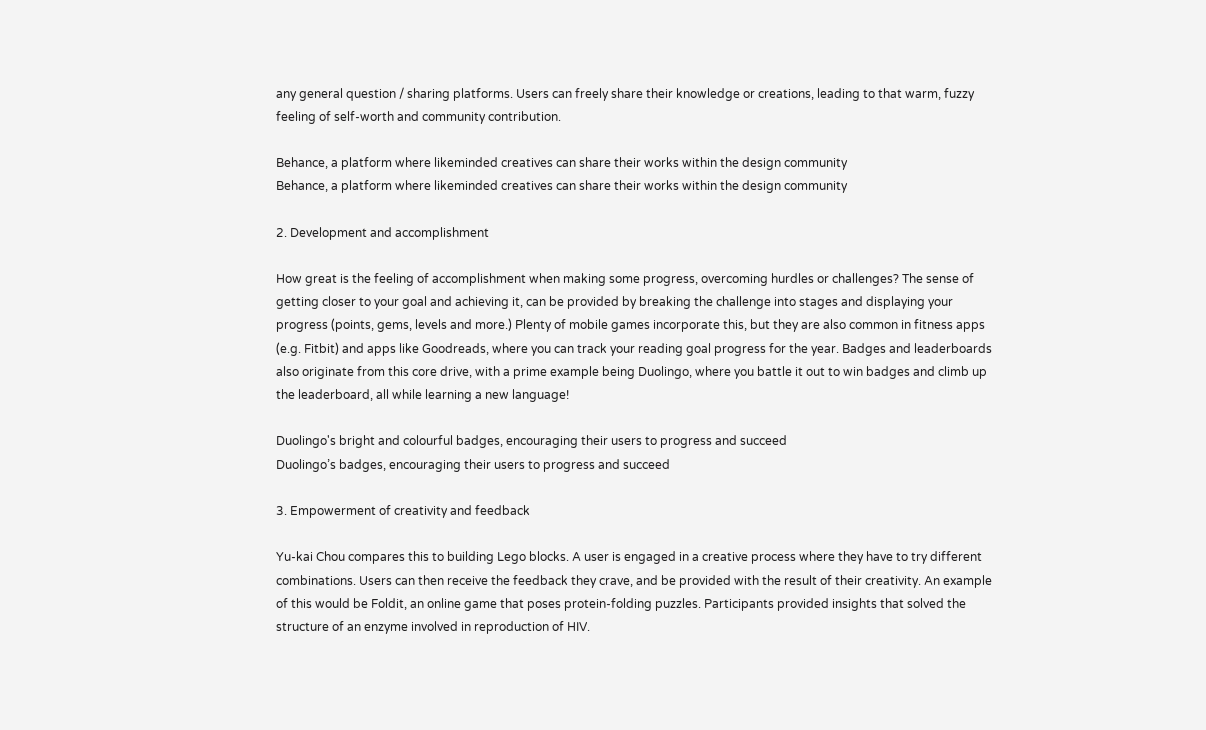any general question / sharing platforms. Users can freely share their knowledge or creations, leading to that warm, fuzzy feeling of self-worth and community contribution.

Behance, a platform where likeminded creatives can share their works within the design community
Behance, a platform where likeminded creatives can share their works within the design community

2. Development and accomplishment

How great is the feeling of accomplishment when making some progress, overcoming hurdles or challenges? The sense of getting closer to your goal and achieving it, can be provided by breaking the challenge into stages and displaying your progress (points, gems, levels and more.) Plenty of mobile games incorporate this, but they are also common in fitness apps (e.g. Fitbit) and apps like Goodreads, where you can track your reading goal progress for the year. Badges and leaderboards also originate from this core drive, with a prime example being Duolingo, where you battle it out to win badges and climb up the leaderboard, all while learning a new language!

Duolingo's bright and colourful badges, encouraging their users to progress and succeed
Duolingo’s badges, encouraging their users to progress and succeed

3. Empowerment of creativity and feedback

Yu-kai Chou compares this to building Lego blocks. A user is engaged in a creative process where they have to try different combinations. Users can then receive the feedback they crave, and be provided with the result of their creativity. An example of this would be Foldit, an online game that poses protein-folding puzzles. Participants provided insights that solved the structure of an enzyme involved in reproduction of HIV.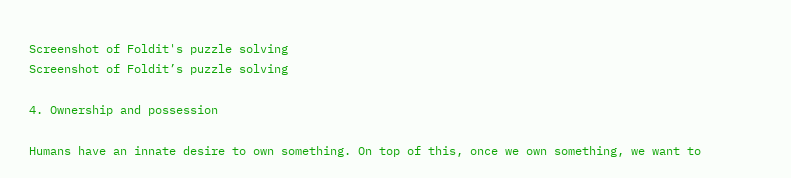Screenshot of Foldit's puzzle solving
Screenshot of Foldit’s puzzle solving

4. Ownership and possession

Humans have an innate desire to own something. On top of this, once we own something, we want to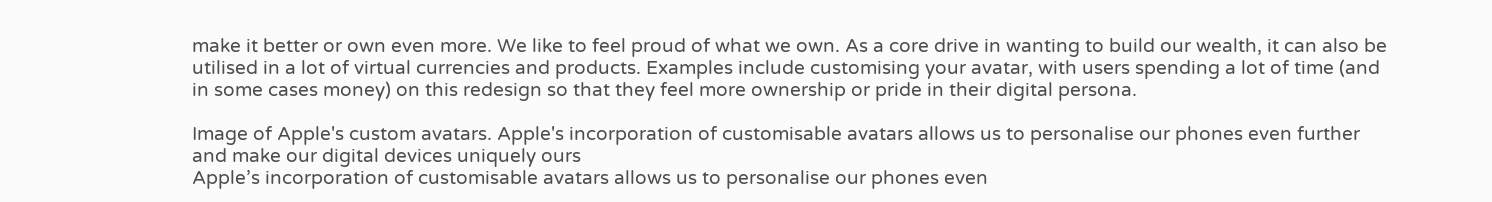make it better or own even more. We like to feel proud of what we own. As a core drive in wanting to build our wealth, it can also be utilised in a lot of virtual currencies and products. Examples include customising your avatar, with users spending a lot of time (and in some cases money) on this redesign so that they feel more ownership or pride in their digital persona.

Image of Apple's custom avatars. Apple's incorporation of customisable avatars allows us to personalise our phones even further and make our digital devices uniquely ours
Apple’s incorporation of customisable avatars allows us to personalise our phones even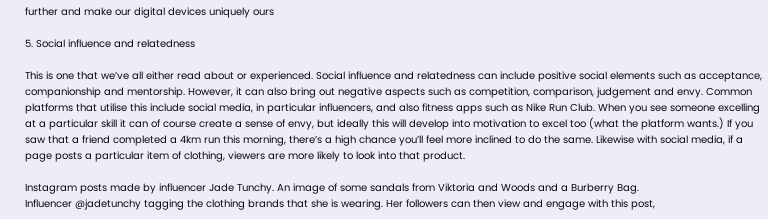further and make our digital devices uniquely ours

5. Social influence and relatedness

This is one that we’ve all either read about or experienced. Social influence and relatedness can include positive social elements such as acceptance, companionship and mentorship. However, it can also bring out negative aspects such as competition, comparison, judgement and envy. Common platforms that utilise this include social media, in particular influencers, and also fitness apps such as Nike Run Club. When you see someone excelling at a particular skill it can of course create a sense of envy, but ideally this will develop into motivation to excel too (what the platform wants.) If you saw that a friend completed a 4km run this morning, there’s a high chance you’ll feel more inclined to do the same. Likewise with social media, if a page posts a particular item of clothing, viewers are more likely to look into that product.

Instagram posts made by influencer Jade Tunchy. An image of some sandals from Viktoria and Woods and a Burberry Bag.
Influencer @jadetunchy tagging the clothing brands that she is wearing. Her followers can then view and engage with this post,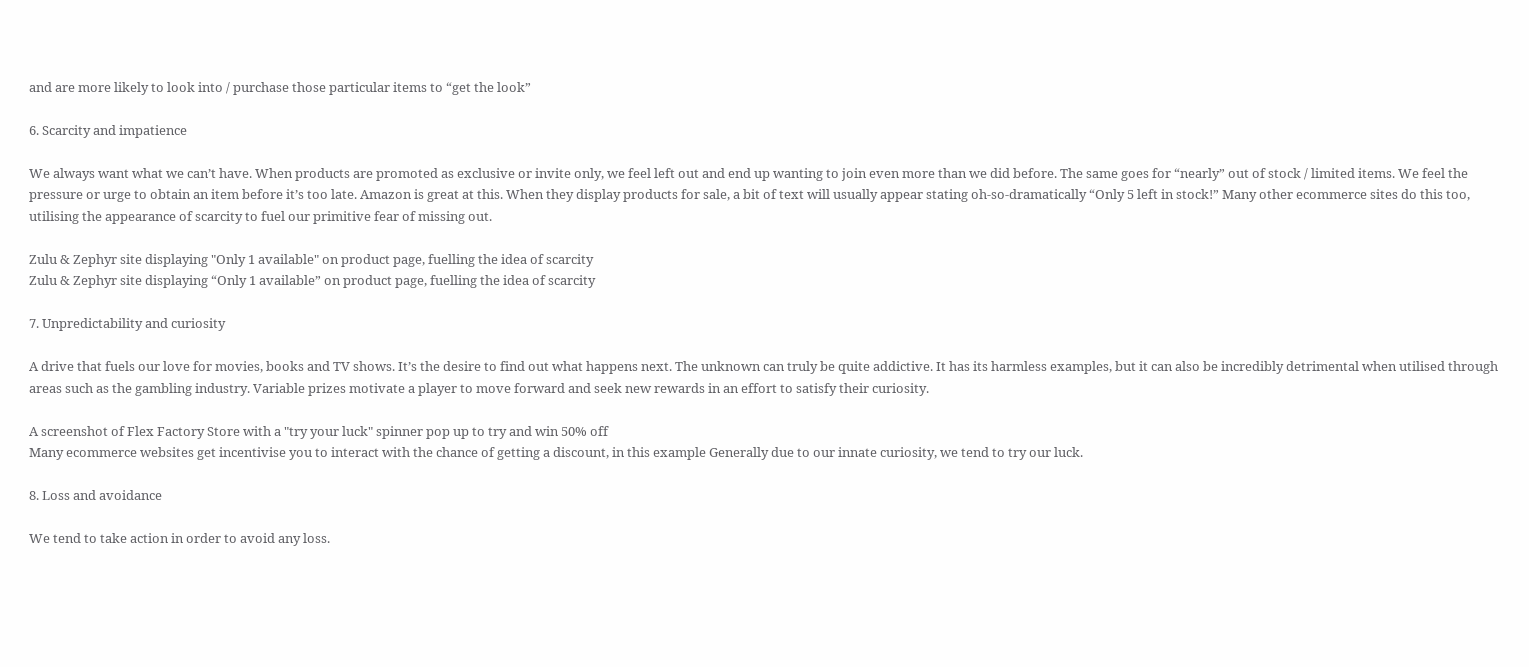and are more likely to look into / purchase those particular items to “get the look”

6. Scarcity and impatience

We always want what we can’t have. When products are promoted as exclusive or invite only, we feel left out and end up wanting to join even more than we did before. The same goes for “nearly” out of stock / limited items. We feel the pressure or urge to obtain an item before it’s too late. Amazon is great at this. When they display products for sale, a bit of text will usually appear stating oh-so-dramatically “Only 5 left in stock!” Many other ecommerce sites do this too, utilising the appearance of scarcity to fuel our primitive fear of missing out.

Zulu & Zephyr site displaying "Only 1 available" on product page, fuelling the idea of scarcity
Zulu & Zephyr site displaying “Only 1 available” on product page, fuelling the idea of scarcity

7. Unpredictability and curiosity

A drive that fuels our love for movies, books and TV shows. It’s the desire to find out what happens next. The unknown can truly be quite addictive. It has its harmless examples, but it can also be incredibly detrimental when utilised through areas such as the gambling industry. Variable prizes motivate a player to move forward and seek new rewards in an effort to satisfy their curiosity.

A screenshot of Flex Factory Store with a "try your luck" spinner pop up to try and win 50% off
Many ecommerce websites get incentivise you to interact with the chance of getting a discount, in this example Generally due to our innate curiosity, we tend to try our luck.

8. Loss and avoidance

We tend to take action in order to avoid any loss.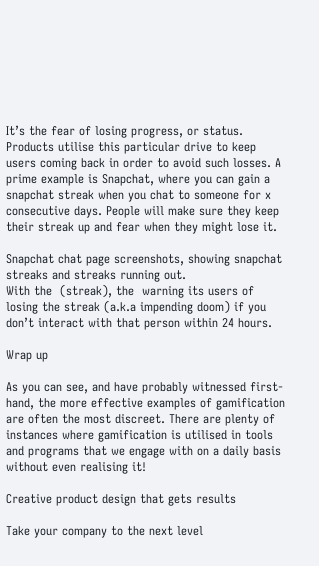It’s the fear of losing progress, or status. Products utilise this particular drive to keep users coming back in order to avoid such losses. A prime example is Snapchat, where you can gain a snapchat streak when you chat to someone for x consecutive days. People will make sure they keep their streak up and fear when they might lose it.

Snapchat chat page screenshots, showing snapchat streaks and streaks running out.
With the  (streak), the  warning its users of losing the streak (a.k.a impending doom) if you don’t interact with that person within 24 hours.

Wrap up

As you can see, and have probably witnessed first-hand, the more effective examples of gamification are often the most discreet. There are plenty of instances where gamification is utilised in tools and programs that we engage with on a daily basis without even realising it!

Creative product design that gets results

Take your company to the next level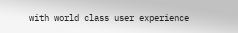with world class user experience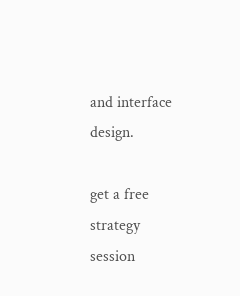and interface design.

get a free strategy session